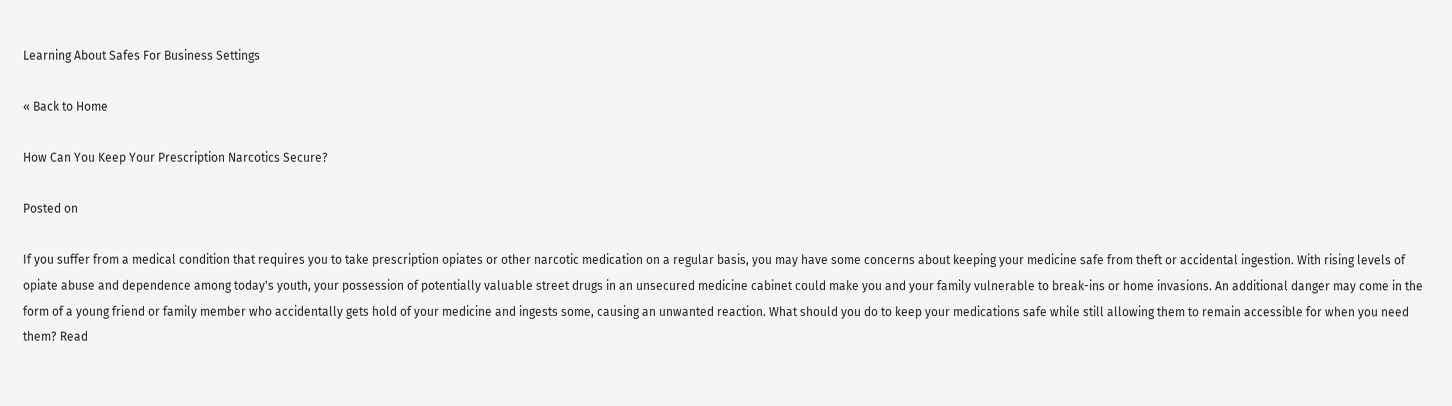Learning About Safes For Business Settings

« Back to Home

How Can You Keep Your Prescription Narcotics Secure?

Posted on

If you suffer from a medical condition that requires you to take prescription opiates or other narcotic medication on a regular basis, you may have some concerns about keeping your medicine safe from theft or accidental ingestion. With rising levels of opiate abuse and dependence among today's youth, your possession of potentially valuable street drugs in an unsecured medicine cabinet could make you and your family vulnerable to break-ins or home invasions. An additional danger may come in the form of a young friend or family member who accidentally gets hold of your medicine and ingests some, causing an unwanted reaction. What should you do to keep your medications safe while still allowing them to remain accessible for when you need them? Read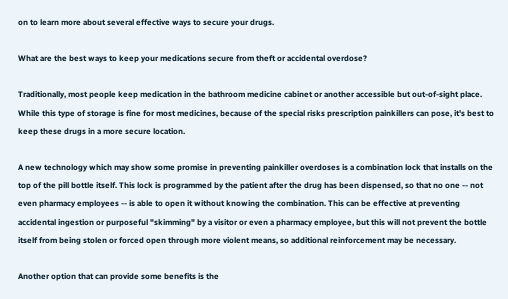on to learn more about several effective ways to secure your drugs.

What are the best ways to keep your medications secure from theft or accidental overdose?

Traditionally, most people keep medication in the bathroom medicine cabinet or another accessible but out-of-sight place. While this type of storage is fine for most medicines, because of the special risks prescription painkillers can pose, it's best to keep these drugs in a more secure location.

A new technology which may show some promise in preventing painkiller overdoses is a combination lock that installs on the top of the pill bottle itself. This lock is programmed by the patient after the drug has been dispensed, so that no one -- not even pharmacy employees -- is able to open it without knowing the combination. This can be effective at preventing accidental ingestion or purposeful "skimming" by a visitor or even a pharmacy employee, but this will not prevent the bottle itself from being stolen or forced open through more violent means, so additional reinforcement may be necessary.

Another option that can provide some benefits is the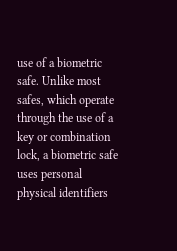use of a biometric safe. Unlike most safes, which operate through the use of a key or combination lock, a biometric safe uses personal physical identifiers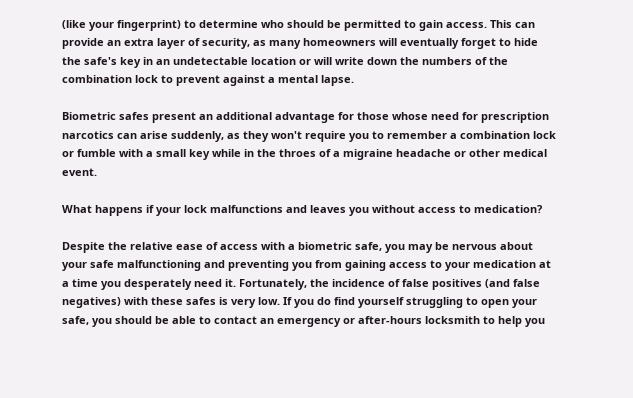(like your fingerprint) to determine who should be permitted to gain access. This can provide an extra layer of security, as many homeowners will eventually forget to hide the safe's key in an undetectable location or will write down the numbers of the combination lock to prevent against a mental lapse.

Biometric safes present an additional advantage for those whose need for prescription narcotics can arise suddenly, as they won't require you to remember a combination lock or fumble with a small key while in the throes of a migraine headache or other medical event.

What happens if your lock malfunctions and leaves you without access to medication?

Despite the relative ease of access with a biometric safe, you may be nervous about your safe malfunctioning and preventing you from gaining access to your medication at a time you desperately need it. Fortunately, the incidence of false positives (and false negatives) with these safes is very low. If you do find yourself struggling to open your safe, you should be able to contact an emergency or after-hours locksmith to help you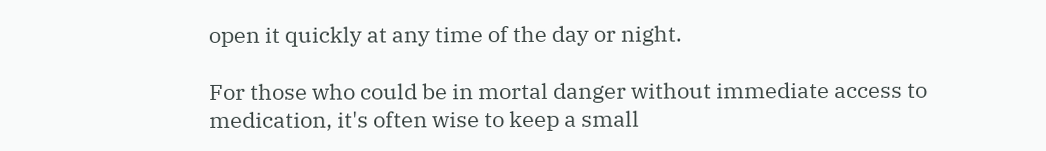open it quickly at any time of the day or night.

For those who could be in mortal danger without immediate access to medication, it's often wise to keep a small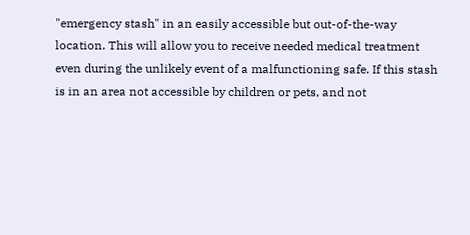"emergency stash" in an easily accessible but out-of-the-way location. This will allow you to receive needed medical treatment even during the unlikely event of a malfunctioning safe. If this stash is in an area not accessible by children or pets, and not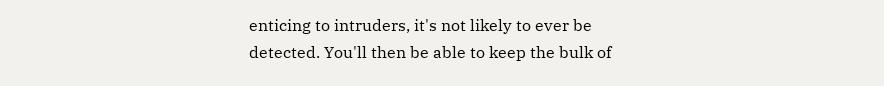enticing to intruders, it's not likely to ever be detected. You'll then be able to keep the bulk of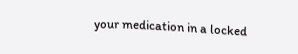your medication in a locked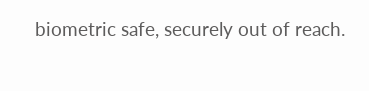biometric safe, securely out of reach.